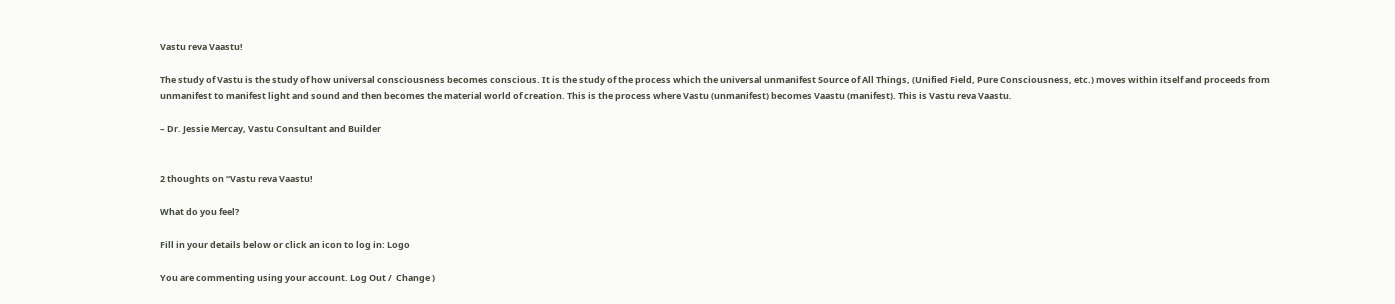Vastu reva Vaastu!

The study of Vastu is the study of how universal consciousness becomes conscious. It is the study of the process which the universal unmanifest Source of All Things, (Unified Field, Pure Consciousness, etc.) moves within itself and proceeds from unmanifest to manifest light and sound and then becomes the material world of creation. This is the process where Vastu (unmanifest) becomes Vaastu (manifest). This is Vastu reva Vaastu.

– Dr. Jessie Mercay, Vastu Consultant and Builder


2 thoughts on “Vastu reva Vaastu!

What do you feel?

Fill in your details below or click an icon to log in: Logo

You are commenting using your account. Log Out /  Change )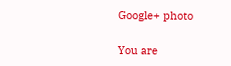Google+ photo

You are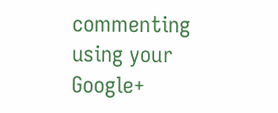commenting using your Google+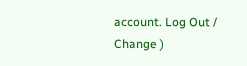account. Log Out /  Change )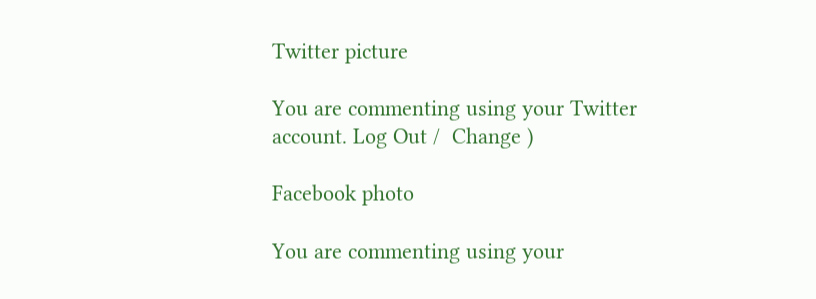Twitter picture

You are commenting using your Twitter account. Log Out /  Change )

Facebook photo

You are commenting using your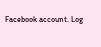Facebook account. Log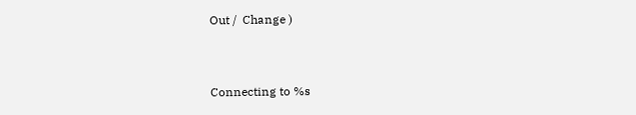Out /  Change )


Connecting to %s